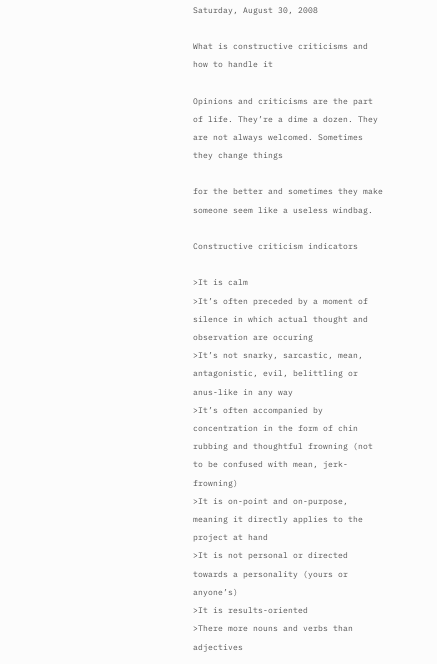Saturday, August 30, 2008

What is constructive criticisms and how to handle it

Opinions and criticisms are the part of life. They’re a dime a dozen. They are not always welcomed. Sometimes they change things

for the better and sometimes they make someone seem like a useless windbag.

Constructive criticism indicators

>It is calm
>It’s often preceded by a moment of silence in which actual thought and observation are occuring
>It’s not snarky, sarcastic, mean, antagonistic, evil, belittling or anus-like in any way
>It’s often accompanied by concentration in the form of chin rubbing and thoughtful frowning (not to be confused with mean, jerk-frowning)
>It is on-point and on-purpose, meaning it directly applies to the project at hand
>It is not personal or directed towards a personality (yours or anyone’s)
>It is results-oriented
>There more nouns and verbs than adjectives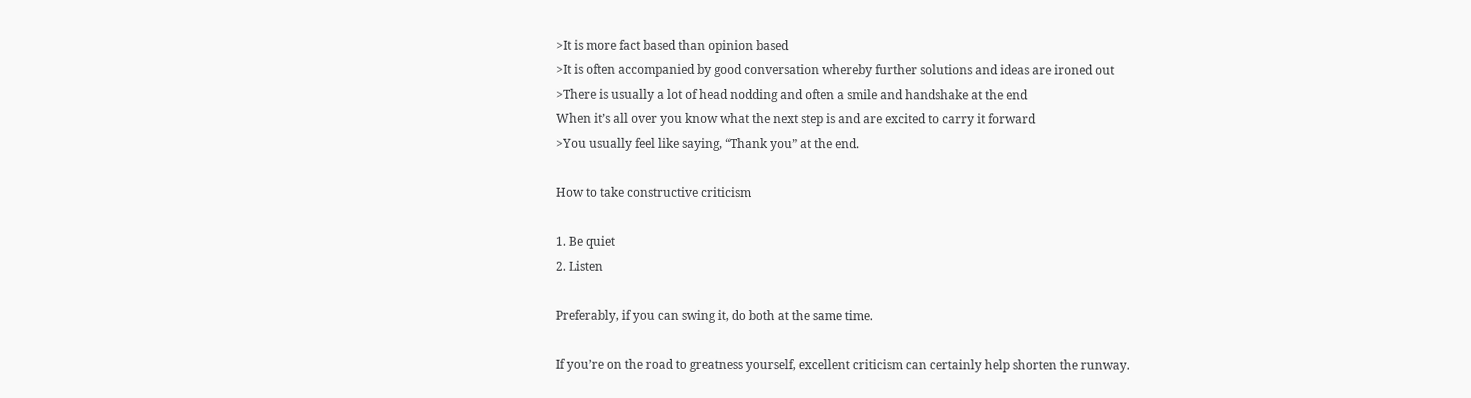>It is more fact based than opinion based
>It is often accompanied by good conversation whereby further solutions and ideas are ironed out
>There is usually a lot of head nodding and often a smile and handshake at the end
When it’s all over you know what the next step is and are excited to carry it forward
>You usually feel like saying, “Thank you” at the end.

How to take constructive criticism

1. Be quiet
2. Listen

Preferably, if you can swing it, do both at the same time.

If you’re on the road to greatness yourself, excellent criticism can certainly help shorten the runway.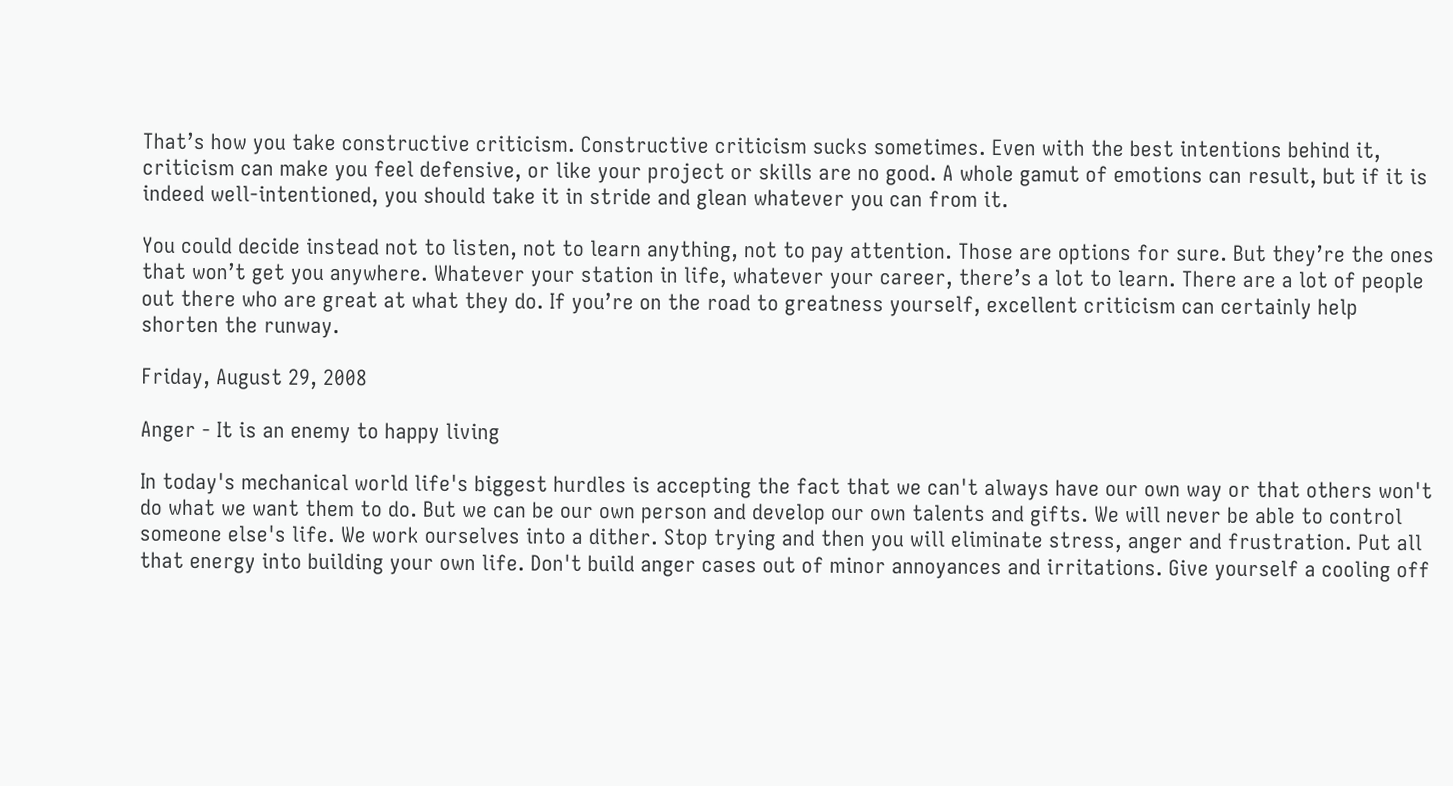That’s how you take constructive criticism. Constructive criticism sucks sometimes. Even with the best intentions behind it, criticism can make you feel defensive, or like your project or skills are no good. A whole gamut of emotions can result, but if it is indeed well-intentioned, you should take it in stride and glean whatever you can from it.

You could decide instead not to listen, not to learn anything, not to pay attention. Those are options for sure. But they’re the ones that won’t get you anywhere. Whatever your station in life, whatever your career, there’s a lot to learn. There are a lot of people out there who are great at what they do. If you’re on the road to greatness yourself, excellent criticism can certainly help shorten the runway.

Friday, August 29, 2008

Anger - It is an enemy to happy living

In today's mechanical world life's biggest hurdles is accepting the fact that we can't always have our own way or that others won't do what we want them to do. But we can be our own person and develop our own talents and gifts. We will never be able to control someone else's life. We work ourselves into a dither. Stop trying and then you will eliminate stress, anger and frustration. Put all that energy into building your own life. Don't build anger cases out of minor annoyances and irritations. Give yourself a cooling off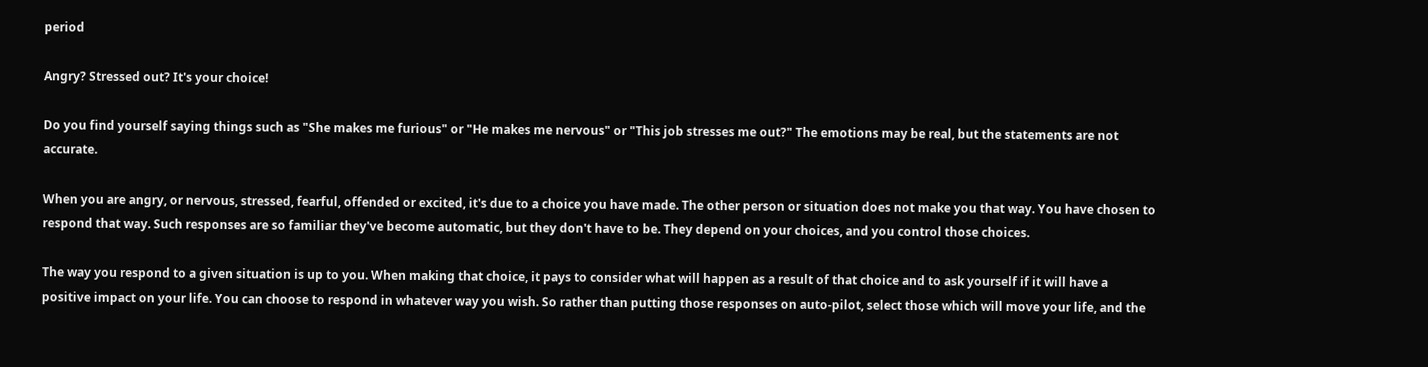period

Angry? Stressed out? It's your choice!

Do you find yourself saying things such as "She makes me furious" or "He makes me nervous" or "This job stresses me out?" The emotions may be real, but the statements are not accurate.

When you are angry, or nervous, stressed, fearful, offended or excited, it's due to a choice you have made. The other person or situation does not make you that way. You have chosen to respond that way. Such responses are so familiar they've become automatic, but they don't have to be. They depend on your choices, and you control those choices.

The way you respond to a given situation is up to you. When making that choice, it pays to consider what will happen as a result of that choice and to ask yourself if it will have a positive impact on your life. You can choose to respond in whatever way you wish. So rather than putting those responses on auto-pilot, select those which will move your life, and the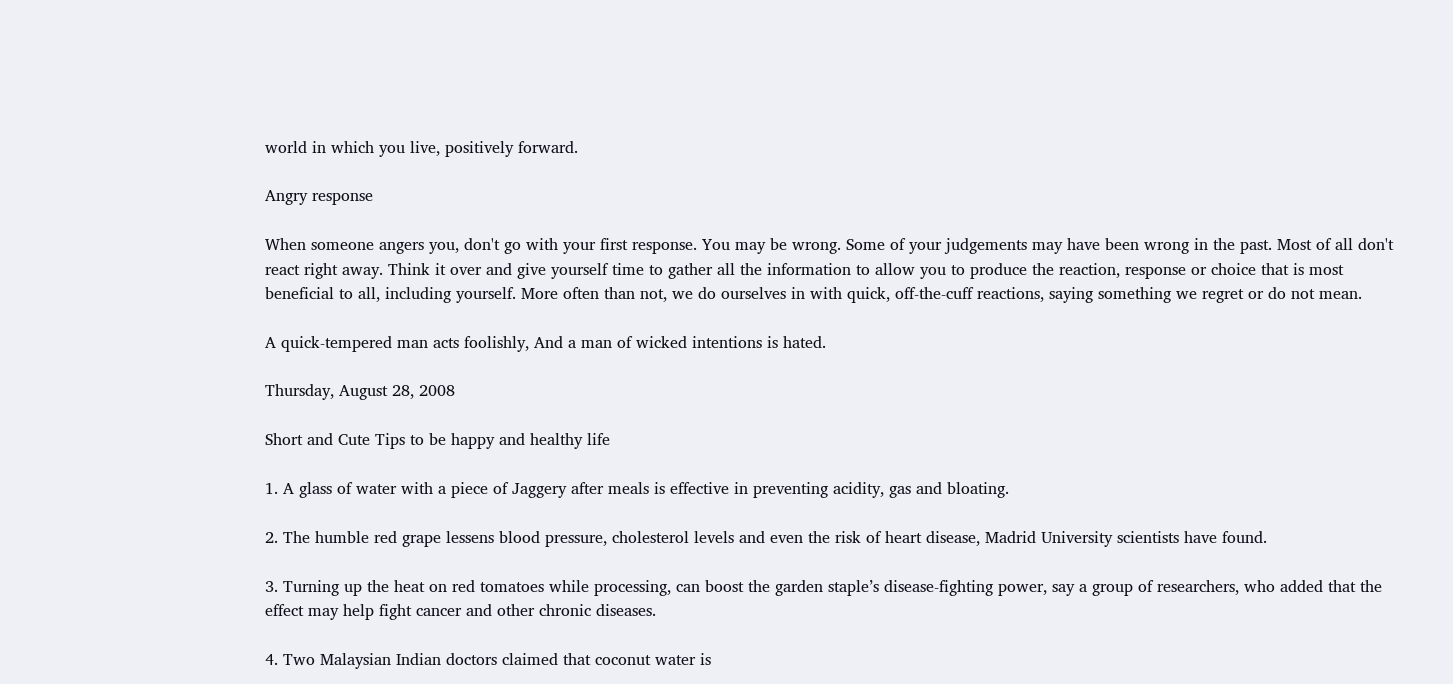world in which you live, positively forward.

Angry response

When someone angers you, don't go with your first response. You may be wrong. Some of your judgements may have been wrong in the past. Most of all don't react right away. Think it over and give yourself time to gather all the information to allow you to produce the reaction, response or choice that is most beneficial to all, including yourself. More often than not, we do ourselves in with quick, off-the-cuff reactions, saying something we regret or do not mean.

A quick-tempered man acts foolishly, And a man of wicked intentions is hated.

Thursday, August 28, 2008

Short and Cute Tips to be happy and healthy life

1. A glass of water with a piece of Jaggery after meals is effective in preventing acidity, gas and bloating.

2. The humble red grape lessens blood pressure, cholesterol levels and even the risk of heart disease, Madrid University scientists have found.

3. Turning up the heat on red tomatoes while processing, can boost the garden staple’s disease-fighting power, say a group of researchers, who added that the effect may help fight cancer and other chronic diseases.

4. Two Malaysian Indian doctors claimed that coconut water is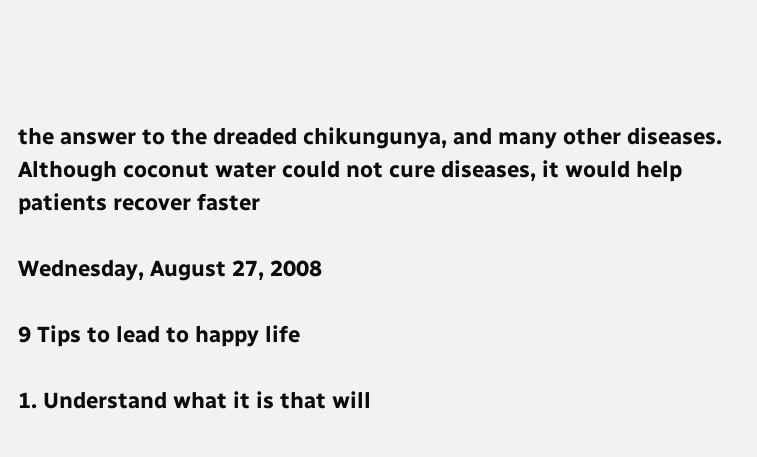the answer to the dreaded chikungunya, and many other diseases. Although coconut water could not cure diseases, it would help patients recover faster

Wednesday, August 27, 2008

9 Tips to lead to happy life

1. Understand what it is that will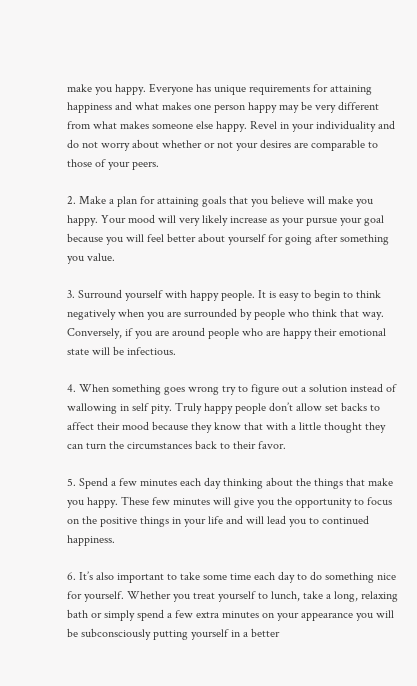make you happy. Everyone has unique requirements for attaining happiness and what makes one person happy may be very different from what makes someone else happy. Revel in your individuality and do not worry about whether or not your desires are comparable to those of your peers.

2. Make a plan for attaining goals that you believe will make you happy. Your mood will very likely increase as your pursue your goal because you will feel better about yourself for going after something you value.

3. Surround yourself with happy people. It is easy to begin to think negatively when you are surrounded by people who think that way. Conversely, if you are around people who are happy their emotional state will be infectious.

4. When something goes wrong try to figure out a solution instead of wallowing in self pity. Truly happy people don’t allow set backs to affect their mood because they know that with a little thought they can turn the circumstances back to their favor.

5. Spend a few minutes each day thinking about the things that make you happy. These few minutes will give you the opportunity to focus on the positive things in your life and will lead you to continued happiness.

6. It’s also important to take some time each day to do something nice for yourself. Whether you treat yourself to lunch, take a long, relaxing bath or simply spend a few extra minutes on your appearance you will be subconsciously putting yourself in a better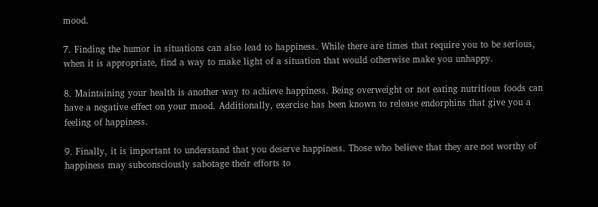mood.

7. Finding the humor in situations can also lead to happiness. While there are times that require you to be serious, when it is appropriate, find a way to make light of a situation that would otherwise make you unhappy.

8. Maintaining your health is another way to achieve happiness. Being overweight or not eating nutritious foods can have a negative effect on your mood. Additionally, exercise has been known to release endorphins that give you a feeling of happiness.

9. Finally, it is important to understand that you deserve happiness. Those who believe that they are not worthy of happiness may subconsciously sabotage their efforts to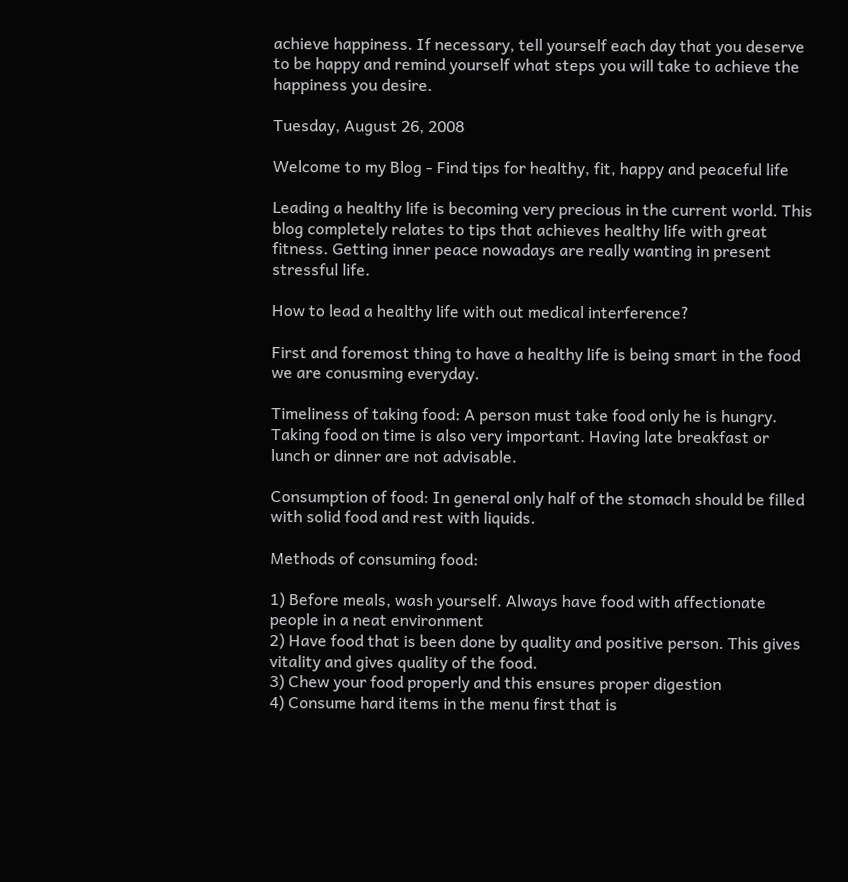achieve happiness. If necessary, tell yourself each day that you deserve to be happy and remind yourself what steps you will take to achieve the happiness you desire.

Tuesday, August 26, 2008

Welcome to my Blog - Find tips for healthy, fit, happy and peaceful life

Leading a healthy life is becoming very precious in the current world. This blog completely relates to tips that achieves healthy life with great fitness. Getting inner peace nowadays are really wanting in present stressful life.

How to lead a healthy life with out medical interference?

First and foremost thing to have a healthy life is being smart in the food we are conusming everyday.

Timeliness of taking food: A person must take food only he is hungry. Taking food on time is also very important. Having late breakfast or lunch or dinner are not advisable.

Consumption of food: In general only half of the stomach should be filled with solid food and rest with liquids.

Methods of consuming food:

1) Before meals, wash yourself. Always have food with affectionate people in a neat environment
2) Have food that is been done by quality and positive person. This gives vitality and gives quality of the food.
3) Chew your food properly and this ensures proper digestion
4) Consume hard items in the menu first that is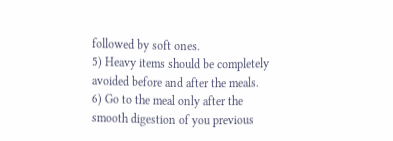followed by soft ones.
5) Heavy items should be completely avoided before and after the meals.
6) Go to the meal only after the smooth digestion of you previous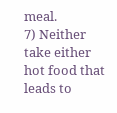meal.
7) Neither take either hot food that leads to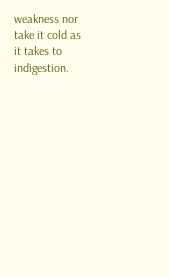weakness nor take it cold as it takes to indigestion.